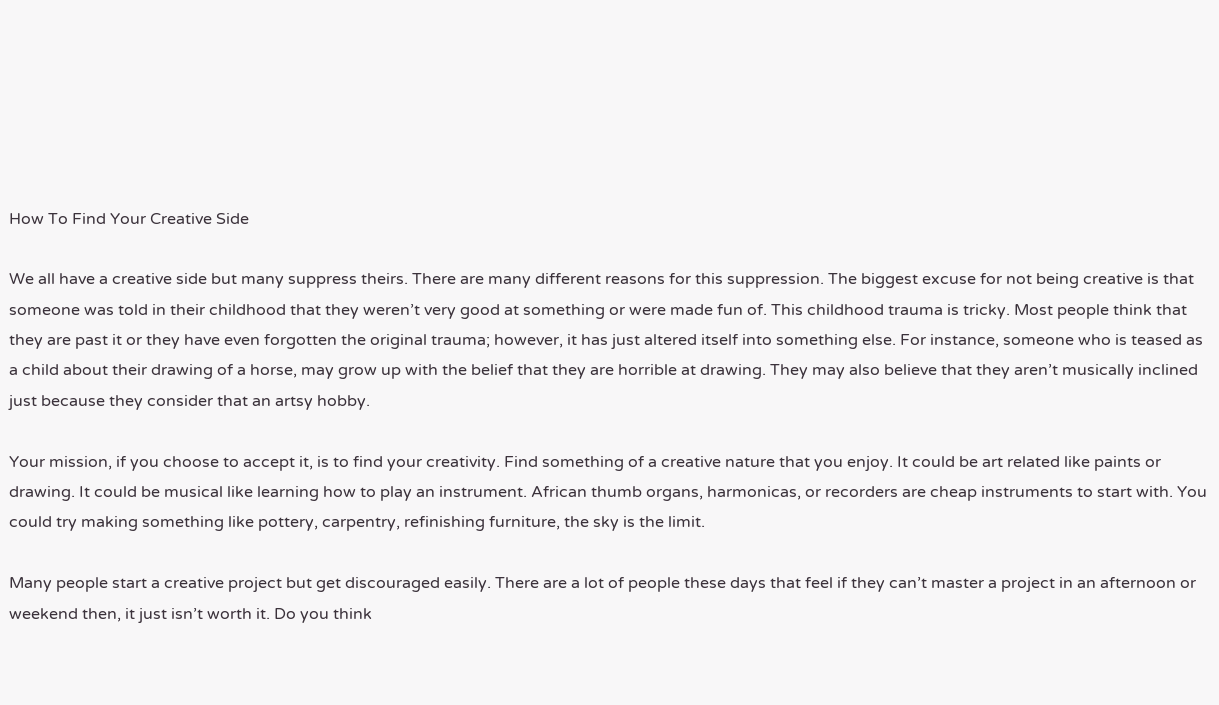How To Find Your Creative Side

We all have a creative side but many suppress theirs. There are many different reasons for this suppression. The biggest excuse for not being creative is that someone was told in their childhood that they weren’t very good at something or were made fun of. This childhood trauma is tricky. Most people think that they are past it or they have even forgotten the original trauma; however, it has just altered itself into something else. For instance, someone who is teased as a child about their drawing of a horse, may grow up with the belief that they are horrible at drawing. They may also believe that they aren’t musically inclined just because they consider that an artsy hobby.

Your mission, if you choose to accept it, is to find your creativity. Find something of a creative nature that you enjoy. It could be art related like paints or drawing. It could be musical like learning how to play an instrument. African thumb organs, harmonicas, or recorders are cheap instruments to start with. You could try making something like pottery, carpentry, refinishing furniture, the sky is the limit.

Many people start a creative project but get discouraged easily. There are a lot of people these days that feel if they can’t master a project in an afternoon or weekend then, it just isn’t worth it. Do you think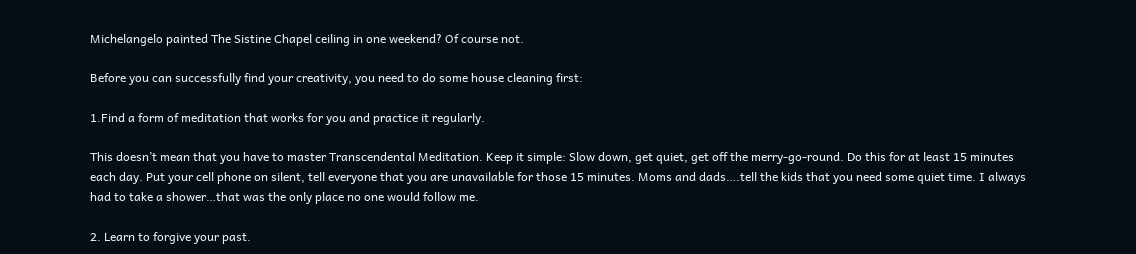Michelangelo painted The Sistine Chapel ceiling in one weekend? Of course not.

Before you can successfully find your creativity, you need to do some house cleaning first:

1.Find a form of meditation that works for you and practice it regularly.

This doesn’t mean that you have to master Transcendental Meditation. Keep it simple: Slow down, get quiet, get off the merry-go-round. Do this for at least 15 minutes each day. Put your cell phone on silent, tell everyone that you are unavailable for those 15 minutes. Moms and dads….tell the kids that you need some quiet time. I always had to take a shower…that was the only place no one would follow me.

2. Learn to forgive your past.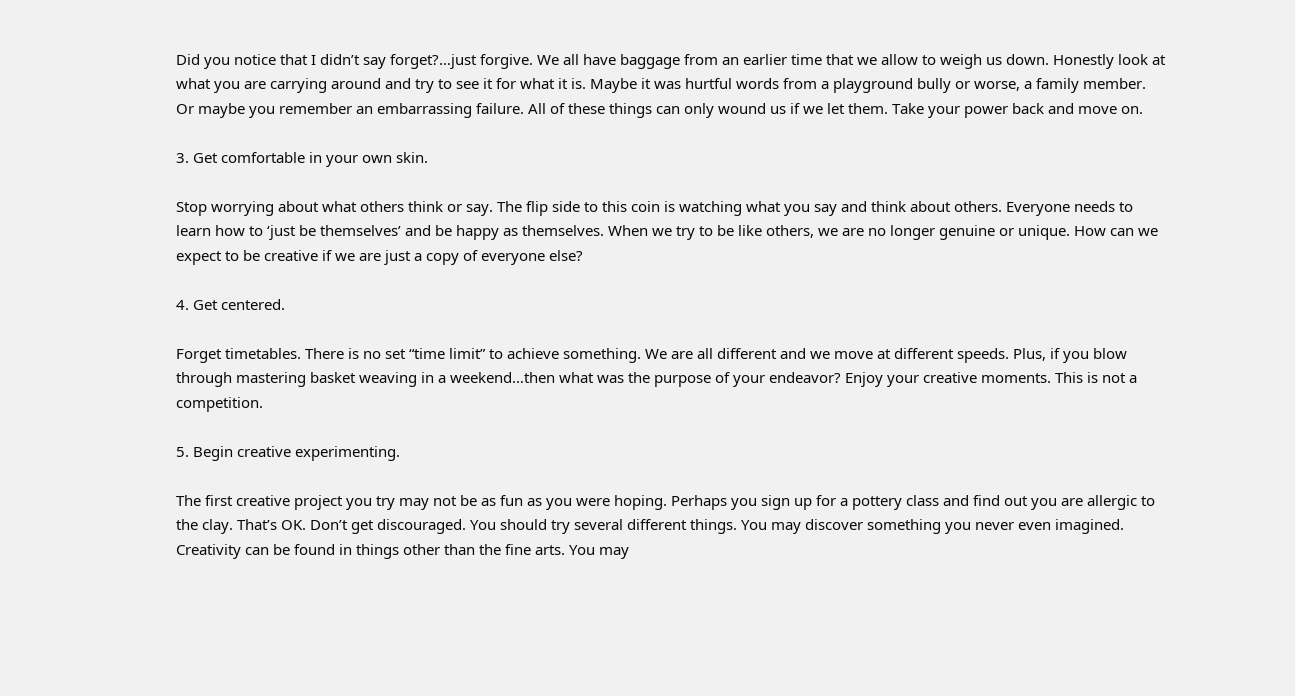Did you notice that I didn’t say forget?…just forgive. We all have baggage from an earlier time that we allow to weigh us down. Honestly look at what you are carrying around and try to see it for what it is. Maybe it was hurtful words from a playground bully or worse, a family member. Or maybe you remember an embarrassing failure. All of these things can only wound us if we let them. Take your power back and move on.

3. Get comfortable in your own skin.

Stop worrying about what others think or say. The flip side to this coin is watching what you say and think about others. Everyone needs to learn how to ‘just be themselves’ and be happy as themselves. When we try to be like others, we are no longer genuine or unique. How can we expect to be creative if we are just a copy of everyone else?

4. Get centered.

Forget timetables. There is no set “time limit” to achieve something. We are all different and we move at different speeds. Plus, if you blow through mastering basket weaving in a weekend…then what was the purpose of your endeavor? Enjoy your creative moments. This is not a competition.

5. Begin creative experimenting.

The first creative project you try may not be as fun as you were hoping. Perhaps you sign up for a pottery class and find out you are allergic to the clay. That’s OK. Don’t get discouraged. You should try several different things. You may discover something you never even imagined. Creativity can be found in things other than the fine arts. You may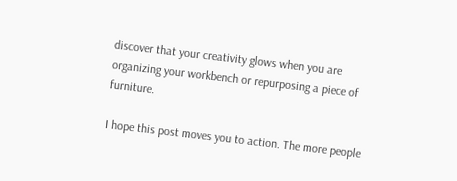discover that your creativity glows when you are organizing your workbench or repurposing a piece of furniture.

I hope this post moves you to action. The more people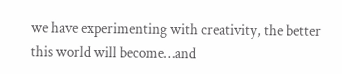we have experimenting with creativity, the better this world will become…and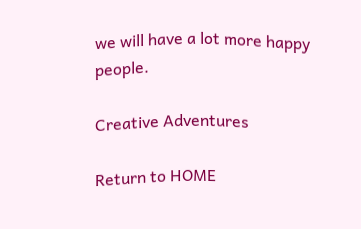we will have a lot more happy people.

Creative Adventures

Return to HOME